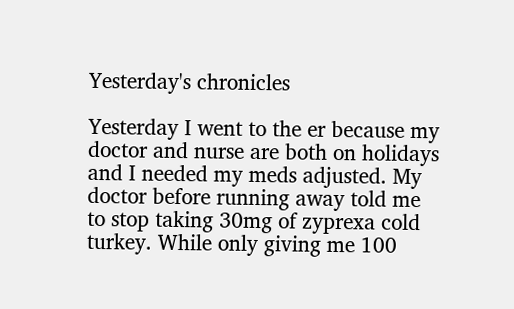Yesterday's chronicles

Yesterday I went to the er because my doctor and nurse are both on holidays and I needed my meds adjusted. My doctor before running away told me to stop taking 30mg of zyprexa cold turkey. While only giving me 100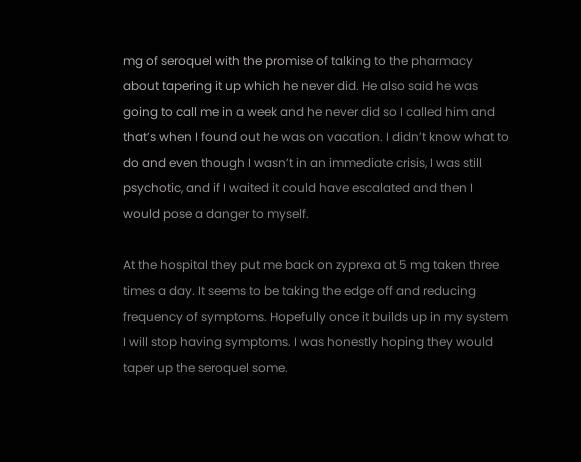mg of seroquel with the promise of talking to the pharmacy about tapering it up which he never did. He also said he was going to call me in a week and he never did so I called him and that’s when I found out he was on vacation. I didn’t know what to do and even though I wasn’t in an immediate crisis, I was still psychotic, and if I waited it could have escalated and then I would pose a danger to myself.

At the hospital they put me back on zyprexa at 5 mg taken three times a day. It seems to be taking the edge off and reducing frequency of symptoms. Hopefully once it builds up in my system I will stop having symptoms. I was honestly hoping they would taper up the seroquel some.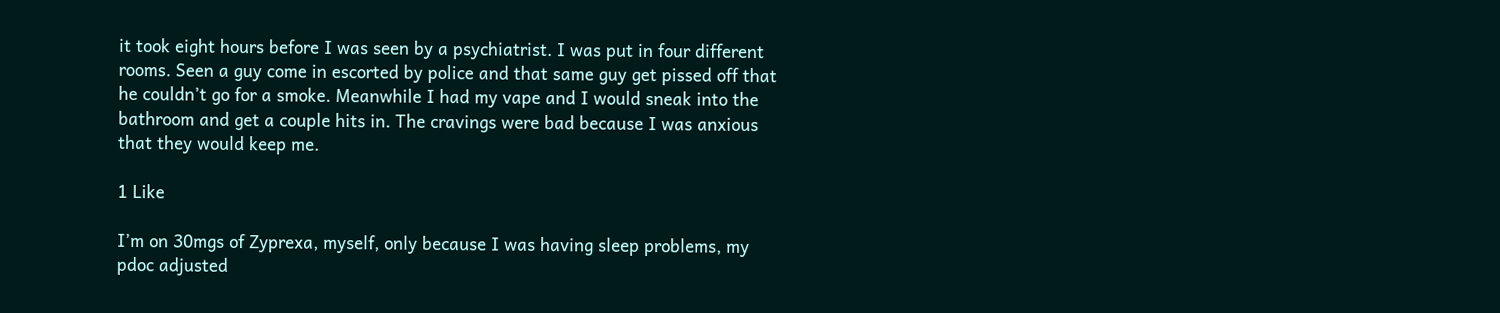it took eight hours before I was seen by a psychiatrist. I was put in four different rooms. Seen a guy come in escorted by police and that same guy get pissed off that he couldn’t go for a smoke. Meanwhile I had my vape and I would sneak into the bathroom and get a couple hits in. The cravings were bad because I was anxious that they would keep me.

1 Like

I’m on 30mgs of Zyprexa, myself, only because I was having sleep problems, my pdoc adjusted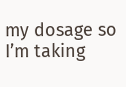my dosage so I’m taking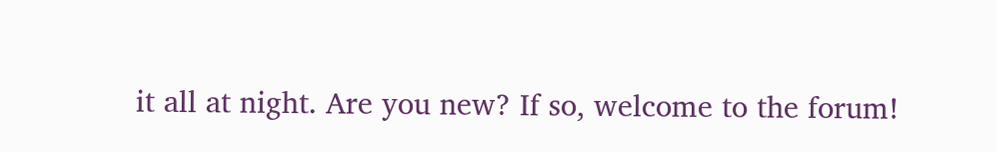it all at night. Are you new? If so, welcome to the forum!